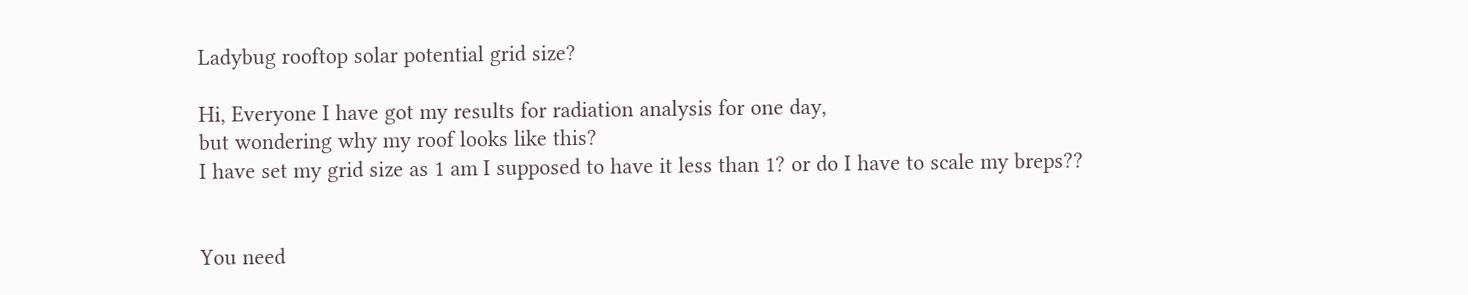Ladybug rooftop solar potential grid size?

Hi, Everyone I have got my results for radiation analysis for one day,
but wondering why my roof looks like this?
I have set my grid size as 1 am I supposed to have it less than 1? or do I have to scale my breps??


You need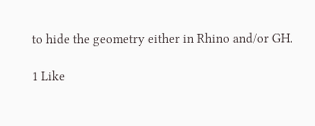to hide the geometry either in Rhino and/or GH.

1 Like